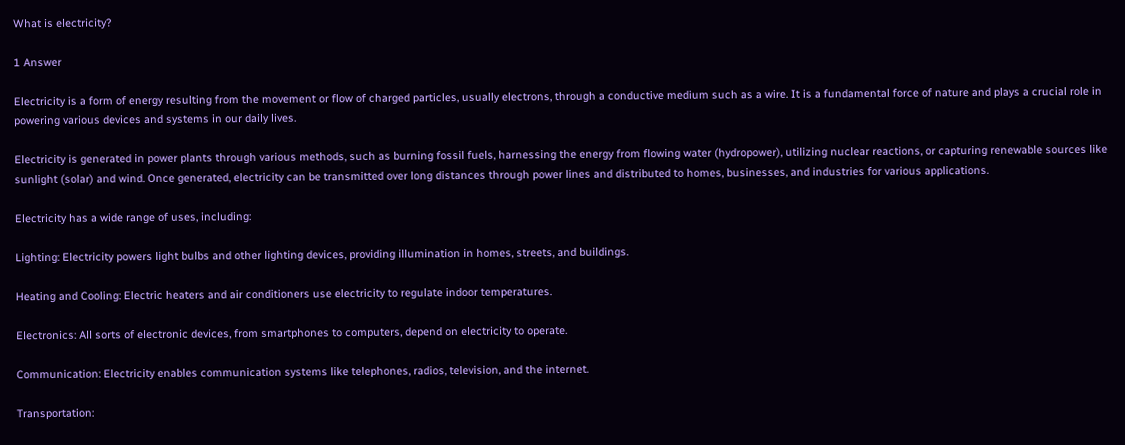What is electricity?

1 Answer

Electricity is a form of energy resulting from the movement or flow of charged particles, usually electrons, through a conductive medium such as a wire. It is a fundamental force of nature and plays a crucial role in powering various devices and systems in our daily lives.

Electricity is generated in power plants through various methods, such as burning fossil fuels, harnessing the energy from flowing water (hydropower), utilizing nuclear reactions, or capturing renewable sources like sunlight (solar) and wind. Once generated, electricity can be transmitted over long distances through power lines and distributed to homes, businesses, and industries for various applications.

Electricity has a wide range of uses, including:

Lighting: Electricity powers light bulbs and other lighting devices, providing illumination in homes, streets, and buildings.

Heating and Cooling: Electric heaters and air conditioners use electricity to regulate indoor temperatures.

Electronics: All sorts of electronic devices, from smartphones to computers, depend on electricity to operate.

Communication: Electricity enables communication systems like telephones, radios, television, and the internet.

Transportation: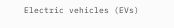Electric vehicles (EVs)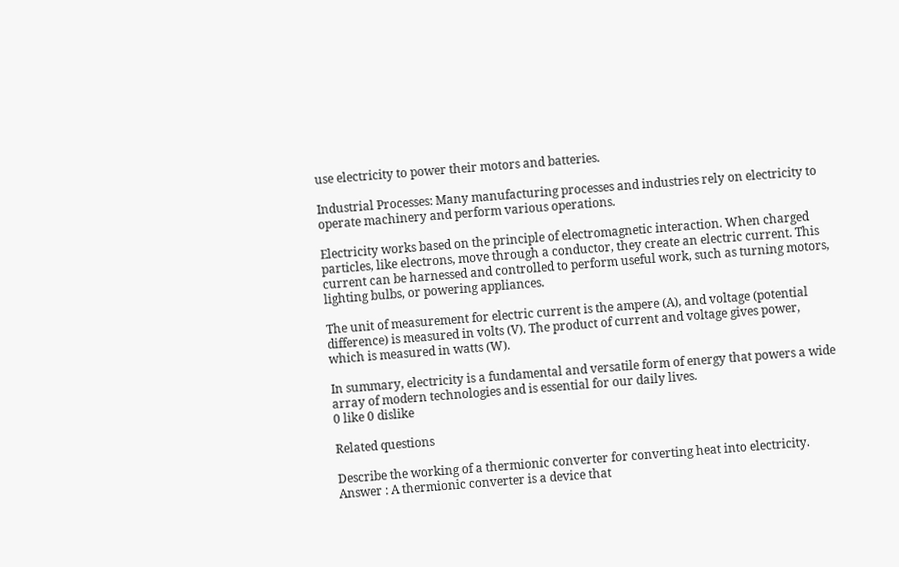use electricity to power their motors and batteries.

Industrial Processes: Many manufacturing processes and industries rely on electricity to operate machinery and perform various operations.

Electricity works based on the principle of electromagnetic interaction. When charged particles, like electrons, move through a conductor, they create an electric current. This current can be harnessed and controlled to perform useful work, such as turning motors, lighting bulbs, or powering appliances.

The unit of measurement for electric current is the ampere (A), and voltage (potential difference) is measured in volts (V). The product of current and voltage gives power, which is measured in watts (W).

In summary, electricity is a fundamental and versatile form of energy that powers a wide array of modern technologies and is essential for our daily lives.
0 like 0 dislike

Related questions

Describe the working of a thermionic converter for converting heat into electricity.
Answer : A thermionic converter is a device that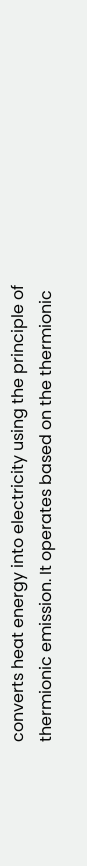converts heat energy into electricity using the principle of thermionic emission. It operates based on the thermionic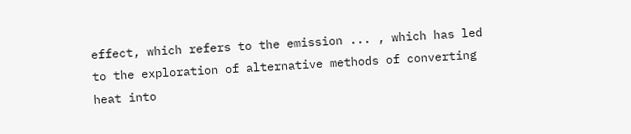effect, which refers to the emission ... , which has led to the exploration of alternative methods of converting heat into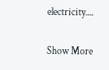electricity....

Show More